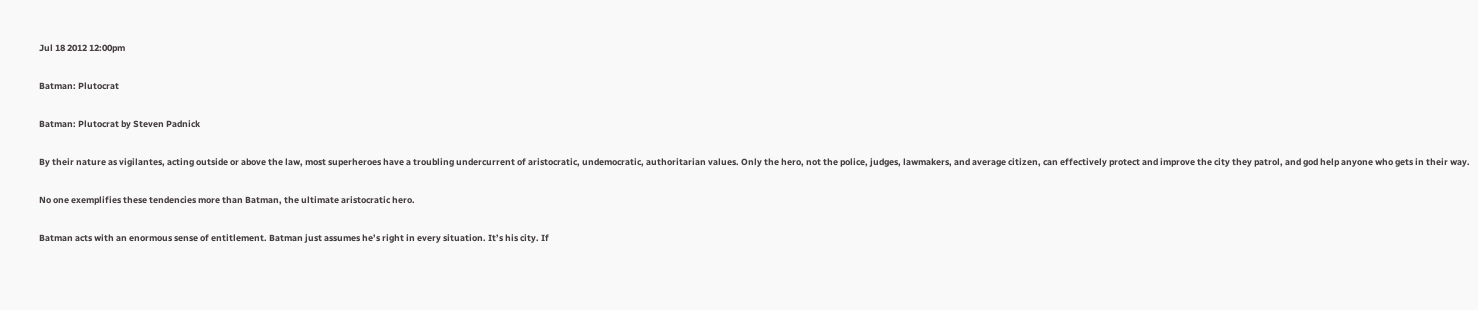Jul 18 2012 12:00pm

Batman: Plutocrat

Batman: Plutocrat by Steven Padnick

By their nature as vigilantes, acting outside or above the law, most superheroes have a troubling undercurrent of aristocratic, undemocratic, authoritarian values. Only the hero, not the police, judges, lawmakers, and average citizen, can effectively protect and improve the city they patrol, and god help anyone who gets in their way.

No one exemplifies these tendencies more than Batman, the ultimate aristocratic hero.

Batman acts with an enormous sense of entitlement. Batman just assumes he’s right in every situation. It’s his city. If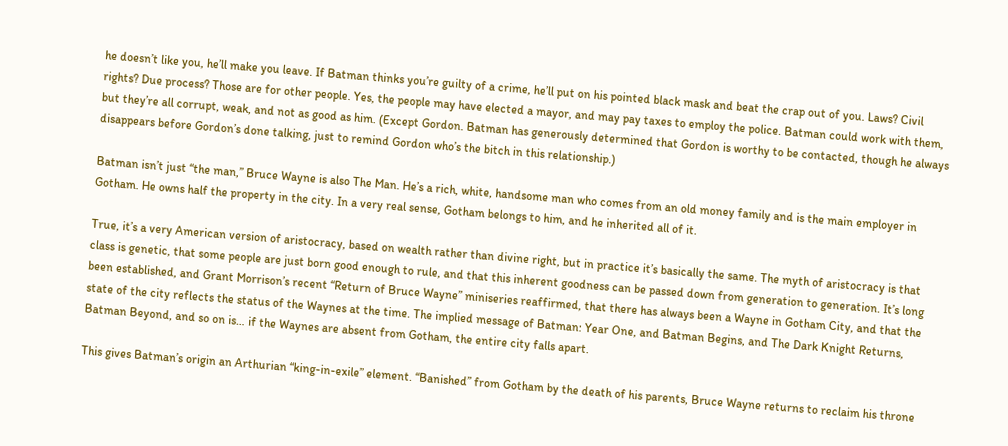he doesn’t like you, he’ll make you leave. If Batman thinks you’re guilty of a crime, he’ll put on his pointed black mask and beat the crap out of you. Laws? Civil rights? Due process? Those are for other people. Yes, the people may have elected a mayor, and may pay taxes to employ the police. Batman could work with them, but they’re all corrupt, weak, and not as good as him. (Except Gordon. Batman has generously determined that Gordon is worthy to be contacted, though he always disappears before Gordon’s done talking, just to remind Gordon who’s the bitch in this relationship.)

Batman isn’t just “the man,” Bruce Wayne is also The Man. He’s a rich, white, handsome man who comes from an old money family and is the main employer in Gotham. He owns half the property in the city. In a very real sense, Gotham belongs to him, and he inherited all of it.

True, it’s a very American version of aristocracy, based on wealth rather than divine right, but in practice it’s basically the same. The myth of aristocracy is that class is genetic, that some people are just born good enough to rule, and that this inherent goodness can be passed down from generation to generation. It’s long been established, and Grant Morrison’s recent “Return of Bruce Wayne” miniseries reaffirmed, that there has always been a Wayne in Gotham City, and that the state of the city reflects the status of the Waynes at the time. The implied message of Batman: Year One, and Batman Begins, and The Dark Knight Returns, Batman Beyond, and so on is… if the Waynes are absent from Gotham, the entire city falls apart.

This gives Batman’s origin an Arthurian “king-in-exile” element. “Banished” from Gotham by the death of his parents, Bruce Wayne returns to reclaim his throne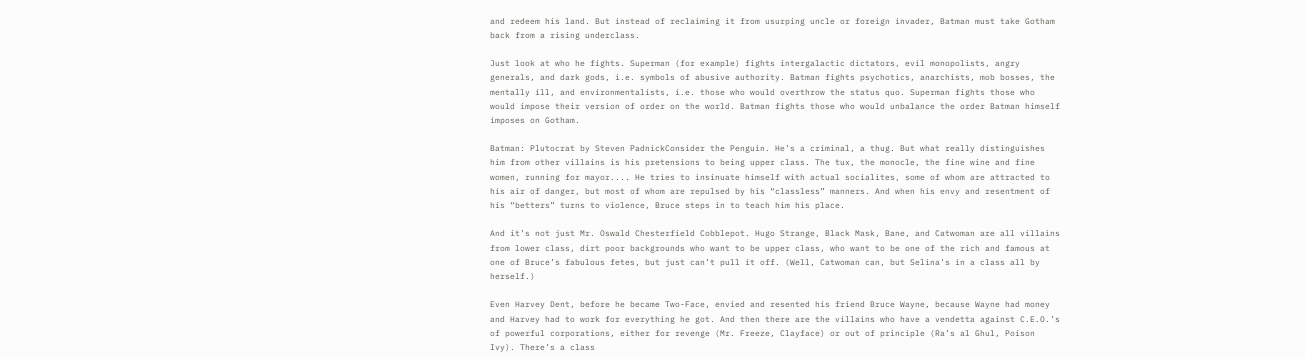and redeem his land. But instead of reclaiming it from usurping uncle or foreign invader, Batman must take Gotham back from a rising underclass.

Just look at who he fights. Superman (for example) fights intergalactic dictators, evil monopolists, angry generals, and dark gods, i.e. symbols of abusive authority. Batman fights psychotics, anarchists, mob bosses, the mentally ill, and environmentalists, i.e. those who would overthrow the status quo. Superman fights those who would impose their version of order on the world. Batman fights those who would unbalance the order Batman himself imposes on Gotham.

Batman: Plutocrat by Steven PadnickConsider the Penguin. He’s a criminal, a thug. But what really distinguishes him from other villains is his pretensions to being upper class. The tux, the monocle, the fine wine and fine women, running for mayor.... He tries to insinuate himself with actual socialites, some of whom are attracted to his air of danger, but most of whom are repulsed by his “classless” manners. And when his envy and resentment of his “betters” turns to violence, Bruce steps in to teach him his place.

And it’s not just Mr. Oswald Chesterfield Cobblepot. Hugo Strange, Black Mask, Bane, and Catwoman are all villains from lower class, dirt poor backgrounds who want to be upper class, who want to be one of the rich and famous at one of Bruce’s fabulous fetes, but just can’t pull it off. (Well, Catwoman can, but Selina’s in a class all by herself.)

Even Harvey Dent, before he became Two-Face, envied and resented his friend Bruce Wayne, because Wayne had money and Harvey had to work for everything he got. And then there are the villains who have a vendetta against C.E.O.’s of powerful corporations, either for revenge (Mr. Freeze, Clayface) or out of principle (Ra’s al Ghul, Poison Ivy). There’s a class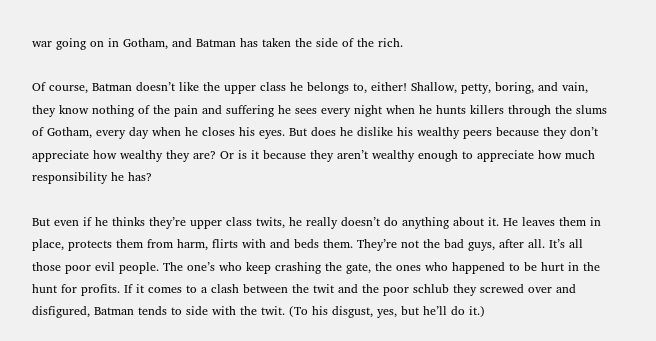war going on in Gotham, and Batman has taken the side of the rich.

Of course, Batman doesn’t like the upper class he belongs to, either! Shallow, petty, boring, and vain, they know nothing of the pain and suffering he sees every night when he hunts killers through the slums of Gotham, every day when he closes his eyes. But does he dislike his wealthy peers because they don’t appreciate how wealthy they are? Or is it because they aren’t wealthy enough to appreciate how much responsibility he has?

But even if he thinks they’re upper class twits, he really doesn’t do anything about it. He leaves them in place, protects them from harm, flirts with and beds them. They’re not the bad guys, after all. It’s all those poor evil people. The one’s who keep crashing the gate, the ones who happened to be hurt in the hunt for profits. If it comes to a clash between the twit and the poor schlub they screwed over and disfigured, Batman tends to side with the twit. (To his disgust, yes, but he’ll do it.)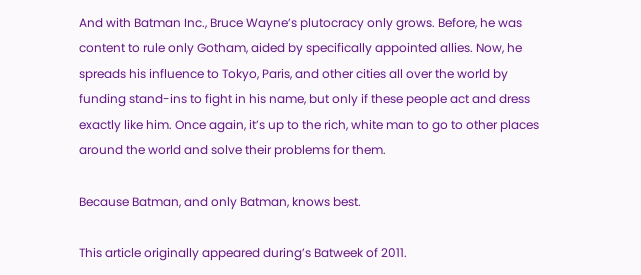And with Batman Inc., Bruce Wayne’s plutocracy only grows. Before, he was content to rule only Gotham, aided by specifically appointed allies. Now, he spreads his influence to Tokyo, Paris, and other cities all over the world by funding stand-ins to fight in his name, but only if these people act and dress exactly like him. Once again, it’s up to the rich, white man to go to other places around the world and solve their problems for them.

Because Batman, and only Batman, knows best.

This article originally appeared during’s Batweek of 2011.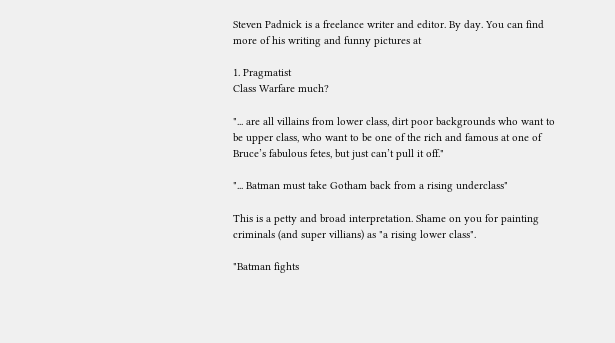Steven Padnick is a freelance writer and editor. By day. You can find more of his writing and funny pictures at

1. Pragmatist
Class Warfare much?

"... are all villains from lower class, dirt poor backgrounds who want to be upper class, who want to be one of the rich and famous at one of Bruce’s fabulous fetes, but just can’t pull it off."

"... Batman must take Gotham back from a rising underclass"

This is a petty and broad interpretation. Shame on you for painting criminals (and super villians) as "a rising lower class".

"Batman fights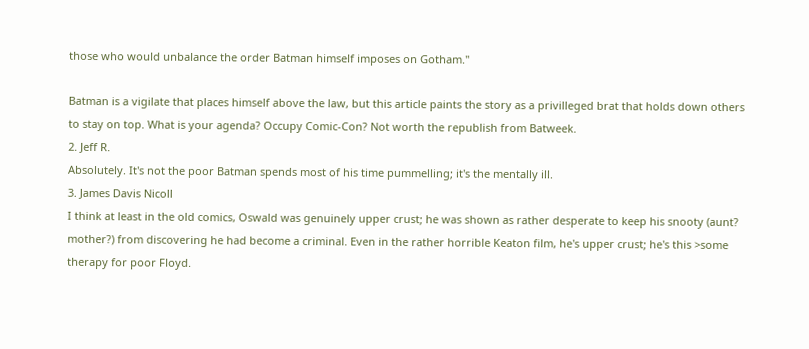those who would unbalance the order Batman himself imposes on Gotham."

Batman is a vigilate that places himself above the law, but this article paints the story as a privilleged brat that holds down others to stay on top. What is your agenda? Occupy Comic-Con? Not worth the republish from Batweek.
2. Jeff R.
Absolutely. It's not the poor Batman spends most of his time pummelling; it's the mentally ill.
3. James Davis Nicoll
I think at least in the old comics, Oswald was genuinely upper crust; he was shown as rather desperate to keep his snooty (aunt? mother?) from discovering he had become a criminal. Even in the rather horrible Keaton film, he's upper crust; he's this >some therapy for poor Floyd.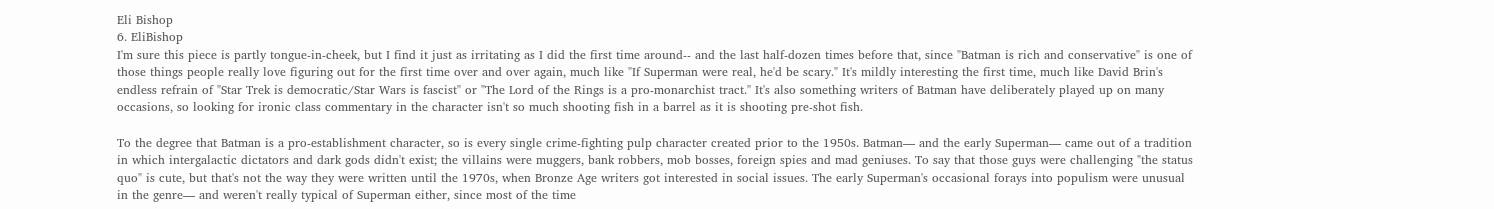Eli Bishop
6. EliBishop
I'm sure this piece is partly tongue-in-cheek, but I find it just as irritating as I did the first time around-- and the last half-dozen times before that, since "Batman is rich and conservative" is one of those things people really love figuring out for the first time over and over again, much like "If Superman were real, he'd be scary." It's mildly interesting the first time, much like David Brin's endless refrain of "Star Trek is democratic/Star Wars is fascist" or "The Lord of the Rings is a pro-monarchist tract." It's also something writers of Batman have deliberately played up on many occasions, so looking for ironic class commentary in the character isn't so much shooting fish in a barrel as it is shooting pre-shot fish.

To the degree that Batman is a pro-establishment character, so is every single crime-fighting pulp character created prior to the 1950s. Batman— and the early Superman— came out of a tradition in which intergalactic dictators and dark gods didn't exist; the villains were muggers, bank robbers, mob bosses, foreign spies and mad geniuses. To say that those guys were challenging "the status quo" is cute, but that's not the way they were written until the 1970s, when Bronze Age writers got interested in social issues. The early Superman's occasional forays into populism were unusual in the genre— and weren't really typical of Superman either, since most of the time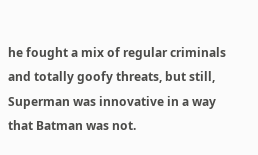he fought a mix of regular criminals and totally goofy threats, but still, Superman was innovative in a way that Batman was not.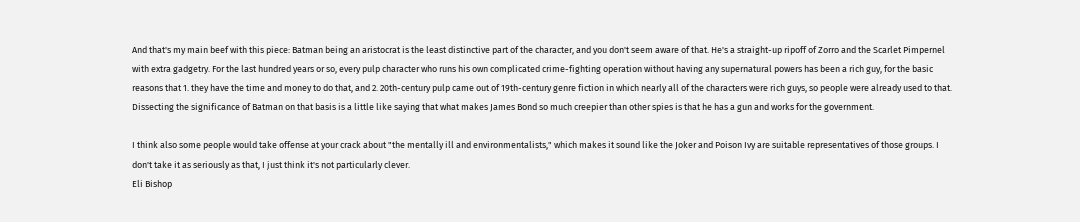And that's my main beef with this piece: Batman being an aristocrat is the least distinctive part of the character, and you don't seem aware of that. He's a straight-up ripoff of Zorro and the Scarlet Pimpernel with extra gadgetry. For the last hundred years or so, every pulp character who runs his own complicated crime-fighting operation without having any supernatural powers has been a rich guy, for the basic reasons that 1. they have the time and money to do that, and 2. 20th-century pulp came out of 19th-century genre fiction in which nearly all of the characters were rich guys, so people were already used to that. Dissecting the significance of Batman on that basis is a little like saying that what makes James Bond so much creepier than other spies is that he has a gun and works for the government.

I think also some people would take offense at your crack about "the mentally ill and environmentalists," which makes it sound like the Joker and Poison Ivy are suitable representatives of those groups. I don't take it as seriously as that, I just think it's not particularly clever.
Eli Bishop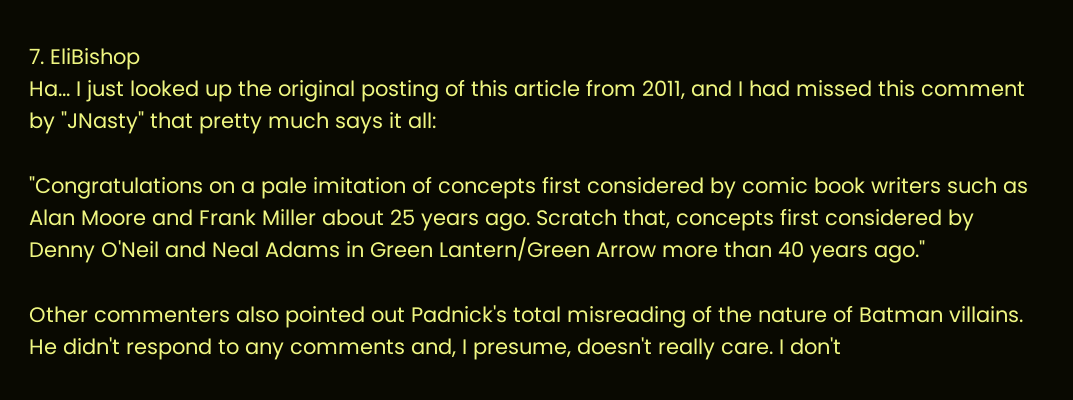7. EliBishop
Ha... I just looked up the original posting of this article from 2011, and I had missed this comment by "JNasty" that pretty much says it all:

"Congratulations on a pale imitation of concepts first considered by comic book writers such as Alan Moore and Frank Miller about 25 years ago. Scratch that, concepts first considered by Denny O'Neil and Neal Adams in Green Lantern/Green Arrow more than 40 years ago."

Other commenters also pointed out Padnick's total misreading of the nature of Batman villains. He didn't respond to any comments and, I presume, doesn't really care. I don't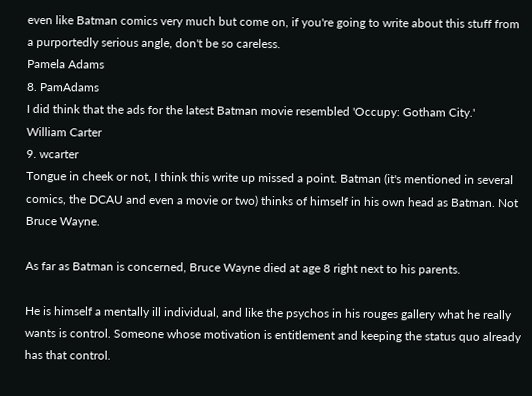even like Batman comics very much but come on, if you're going to write about this stuff from a purportedly serious angle, don't be so careless.
Pamela Adams
8. PamAdams
I did think that the ads for the latest Batman movie resembled 'Occupy: Gotham City.'
William Carter
9. wcarter
Tongue in cheek or not, I think this write up missed a point. Batman (it's mentioned in several comics, the DCAU and even a movie or two) thinks of himself in his own head as Batman. Not Bruce Wayne.

As far as Batman is concerned, Bruce Wayne died at age 8 right next to his parents.

He is himself a mentally ill individual, and like the psychos in his rouges gallery what he really wants is control. Someone whose motivation is entitlement and keeping the status quo already has that control.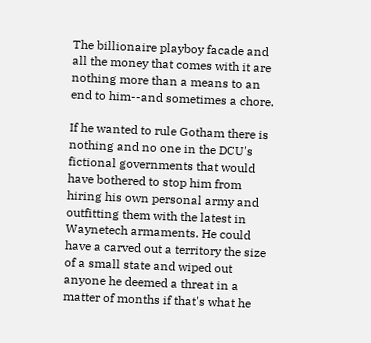The billionaire playboy facade and all the money that comes with it are nothing more than a means to an end to him--and sometimes a chore.

If he wanted to rule Gotham there is nothing and no one in the DCU's fictional governments that would have bothered to stop him from hiring his own personal army and outfitting them with the latest in Waynetech armaments. He could have a carved out a territory the size of a small state and wiped out anyone he deemed a threat in a matter of months if that's what he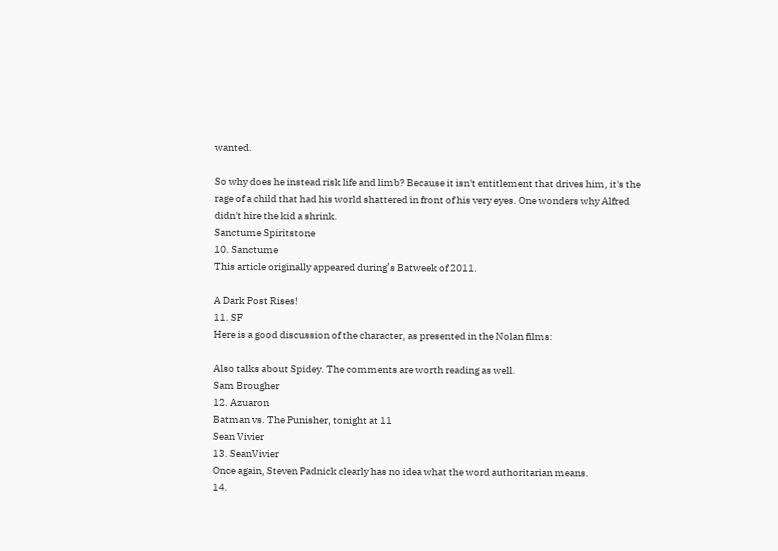wanted.

So why does he instead risk life and limb? Because it isn't entitlement that drives him, it's the rage of a child that had his world shattered in front of his very eyes. One wonders why Alfred didn't hire the kid a shrink.
Sanctume Spiritstone
10. Sanctume
This article originally appeared during’s Batweek of 2011.

A Dark Post Rises!
11. SF
Here is a good discussion of the character, as presented in the Nolan films:

Also talks about Spidey. The comments are worth reading as well.
Sam Brougher
12. Azuaron
Batman vs. The Punisher, tonight at 11
Sean Vivier
13. SeanVivier
Once again, Steven Padnick clearly has no idea what the word authoritarian means.
14.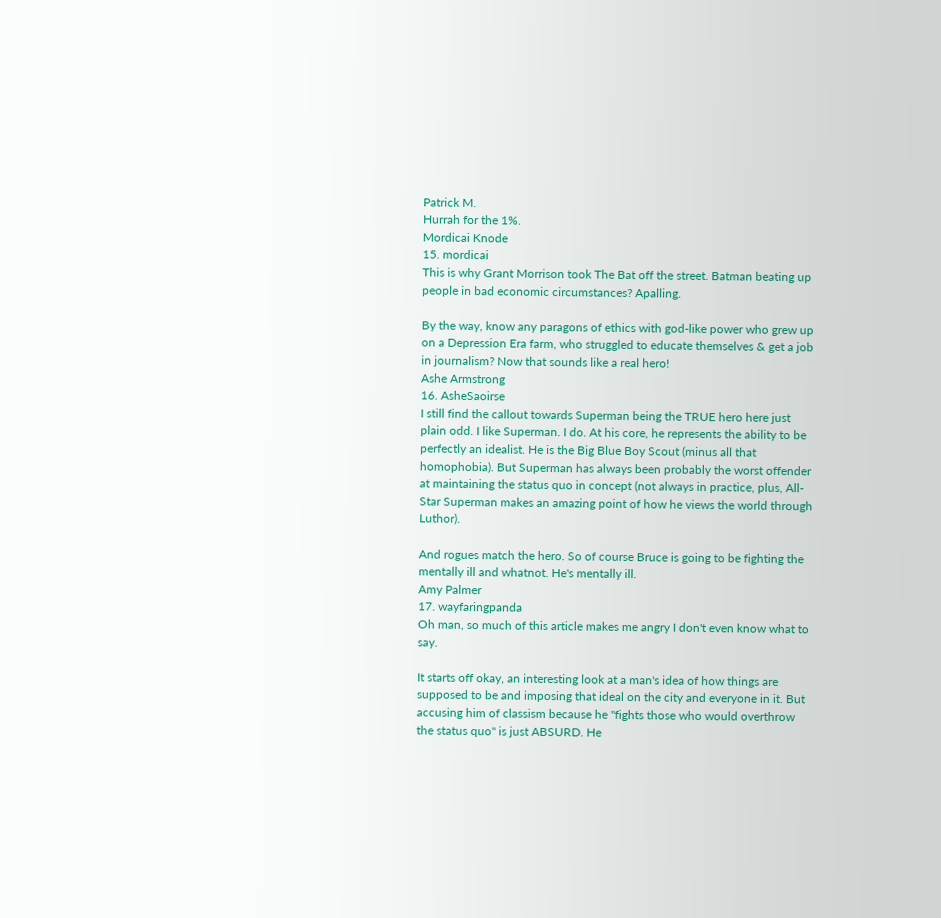Patrick M.
Hurrah for the 1%.
Mordicai Knode
15. mordicai
This is why Grant Morrison took The Bat off the street. Batman beating up people in bad economic circumstances? Apalling.

By the way, know any paragons of ethics with god-like power who grew up on a Depression Era farm, who struggled to educate themselves & get a job in journalism? Now that sounds like a real hero!
Ashe Armstrong
16. AsheSaoirse
I still find the callout towards Superman being the TRUE hero here just plain odd. I like Superman. I do. At his core, he represents the ability to be perfectly an idealist. He is the Big Blue Boy Scout (minus all that homophobia). But Superman has always been probably the worst offender at maintaining the status quo in concept (not always in practice, plus, All-Star Superman makes an amazing point of how he views the world through Luthor).

And rogues match the hero. So of course Bruce is going to be fighting the mentally ill and whatnot. He's mentally ill.
Amy Palmer
17. wayfaringpanda
Oh man, so much of this article makes me angry I don't even know what to say.

It starts off okay, an interesting look at a man's idea of how things are supposed to be and imposing that ideal on the city and everyone in it. But accusing him of classism because he "fights those who would overthrow the status quo" is just ABSURD. He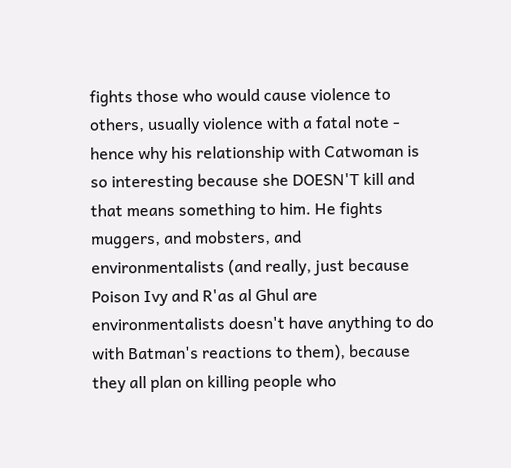fights those who would cause violence to others, usually violence with a fatal note - hence why his relationship with Catwoman is so interesting because she DOESN'T kill and that means something to him. He fights muggers, and mobsters, and environmentalists (and really, just because Poison Ivy and R'as al Ghul are environmentalists doesn't have anything to do with Batman's reactions to them), because they all plan on killing people who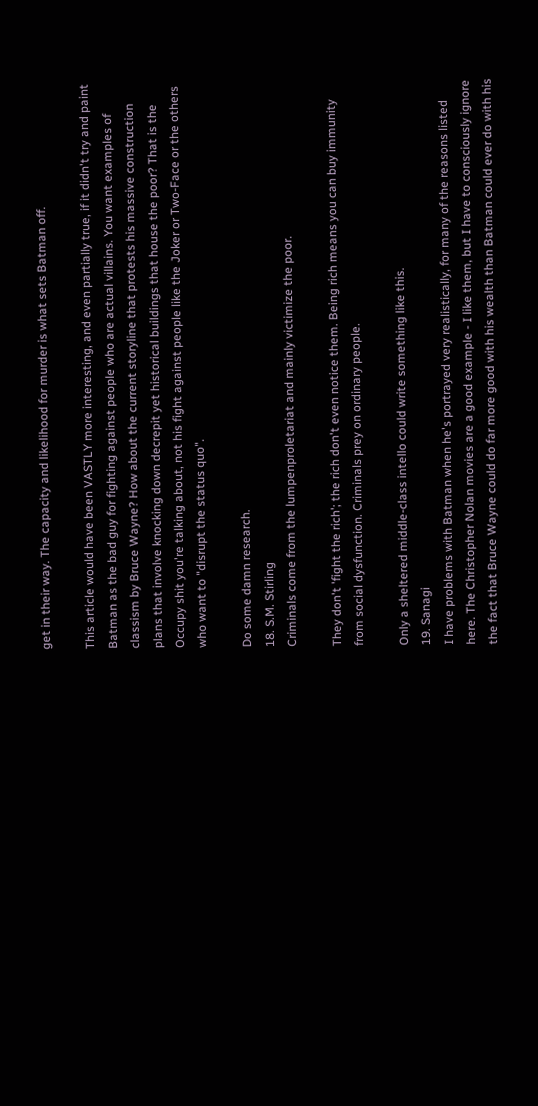get in their way. The capacity and likelihood for murder is what sets Batman off.

This article would have been VASTLY more interesting, and even partially true, if it didn't try and paint Batman as the bad guy for fighting against people who are actual villains. You want examples of classism by Bruce Wayne? How about the current storyline that protests his massive construction plans that involve knocking down decrepit yet historical buildings that house the poor? That is the Occupy shit you're talking about, not his fight against people like the Joker or Two-Face or the others who want to "disrupt the status quo".

Do some damn research.
18. S.M. Stirling
Criminals come from the lumpenproletariat and mainly victimize the poor.

They don't 'fight the rich'; the rich don't even notice them. Being rich means you can buy immunity from social dysfunction. Criminals prey on ordinary people.

Only a sheltered middle-class intello could write something like this.
19. Sanagi
I have problems with Batman when he's portrayed very realistically, for many of the reasons listed here. The Christopher Nolan movies are a good example - I like them, but I have to consciously ignore the fact that Bruce Wayne could do far more good with his wealth than Batman could ever do with his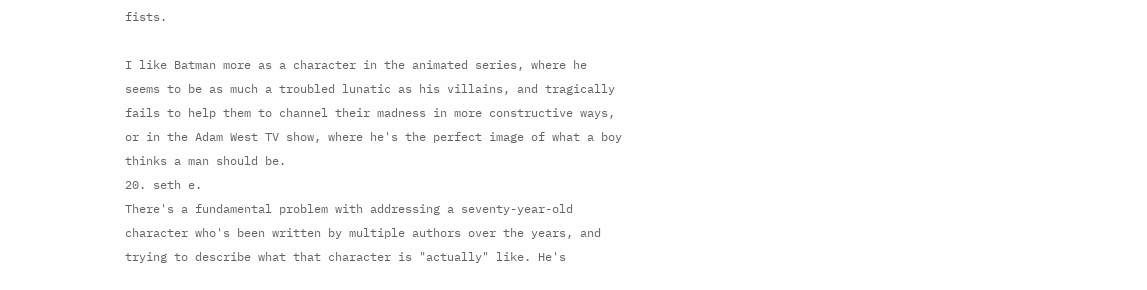fists.

I like Batman more as a character in the animated series, where he seems to be as much a troubled lunatic as his villains, and tragically fails to help them to channel their madness in more constructive ways, or in the Adam West TV show, where he's the perfect image of what a boy thinks a man should be.
20. seth e.
There's a fundamental problem with addressing a seventy-year-old character who's been written by multiple authors over the years, and trying to describe what that character is "actually" like. He's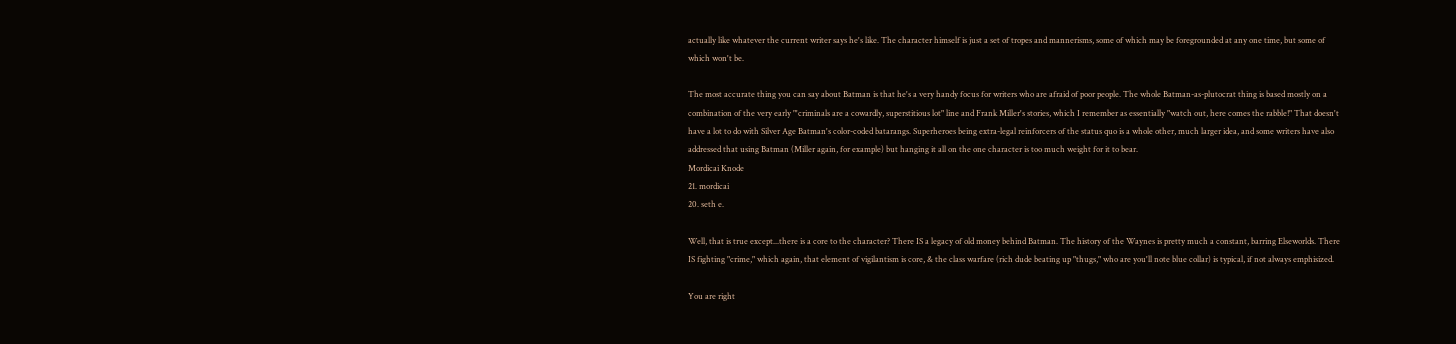actually like whatever the current writer says he's like. The character himself is just a set of tropes and mannerisms, some of which may be foregrounded at any one time, but some of which won't be.

The most accurate thing you can say about Batman is that he's a very handy focus for writers who are afraid of poor people. The whole Batman-as-plutocrat thing is based mostly on a combination of the very early "'criminals are a cowardly, superstitious lot" line and Frank Miller's stories, which I remember as essentially "watch out, here comes the rabble!" That doesn't have a lot to do with Silver Age Batman's color-coded batarangs. Superheroes being extra-legal reinforcers of the status quo is a whole other, much larger idea, and some writers have also addressed that using Batman (Miller again, for example) but hanging it all on the one character is too much weight for it to bear.
Mordicai Knode
21. mordicai
20. seth e.

Well, that is true except...there is a core to the character? There IS a legacy of old money behind Batman. The history of the Waynes is pretty much a constant, barring Elseworlds. There IS fighting "crime," which again, that element of vigilantism is core, & the class warfare (rich dude beating up "thugs," who are you'll note blue collar) is typical, if not always emphisized.

You are right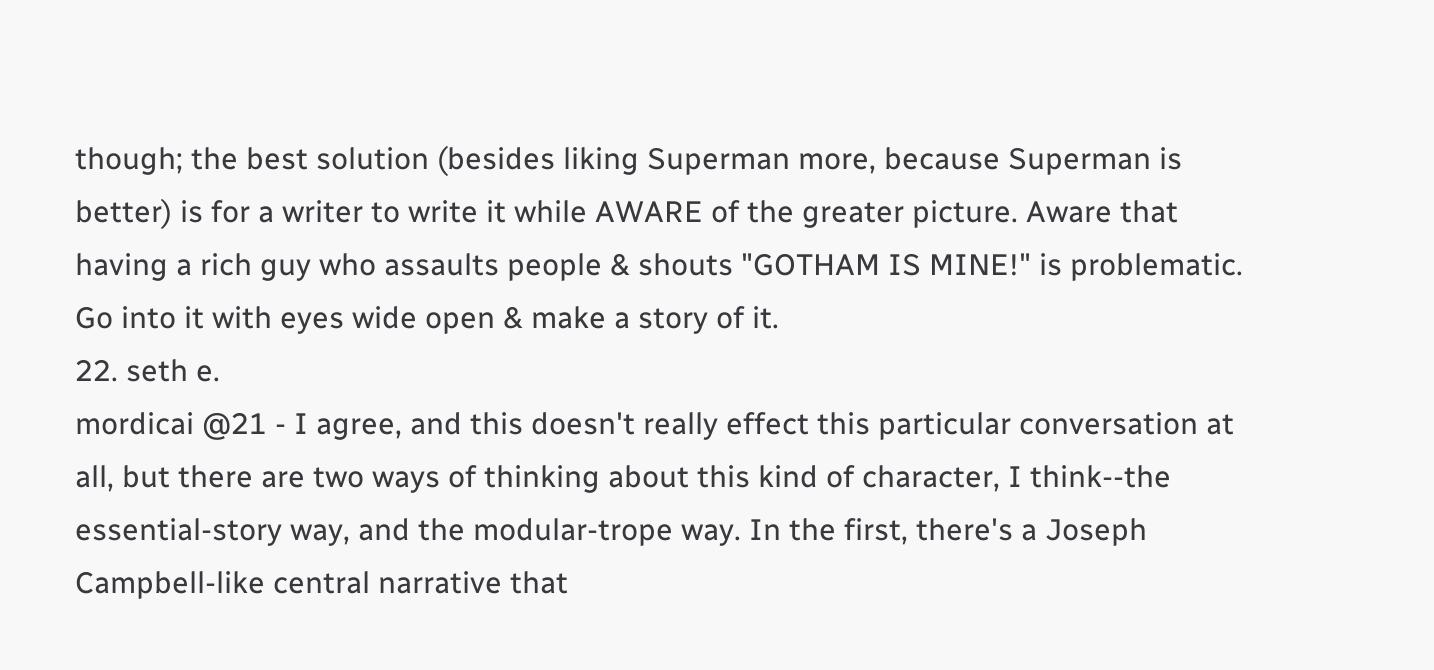though; the best solution (besides liking Superman more, because Superman is better) is for a writer to write it while AWARE of the greater picture. Aware that having a rich guy who assaults people & shouts "GOTHAM IS MINE!" is problematic. Go into it with eyes wide open & make a story of it.
22. seth e.
mordicai @21 - I agree, and this doesn't really effect this particular conversation at all, but there are two ways of thinking about this kind of character, I think--the essential-story way, and the modular-trope way. In the first, there's a Joseph Campbell-like central narrative that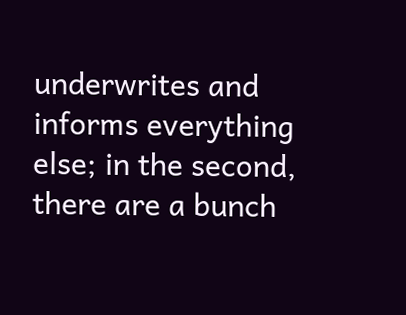underwrites and informs everything else; in the second, there are a bunch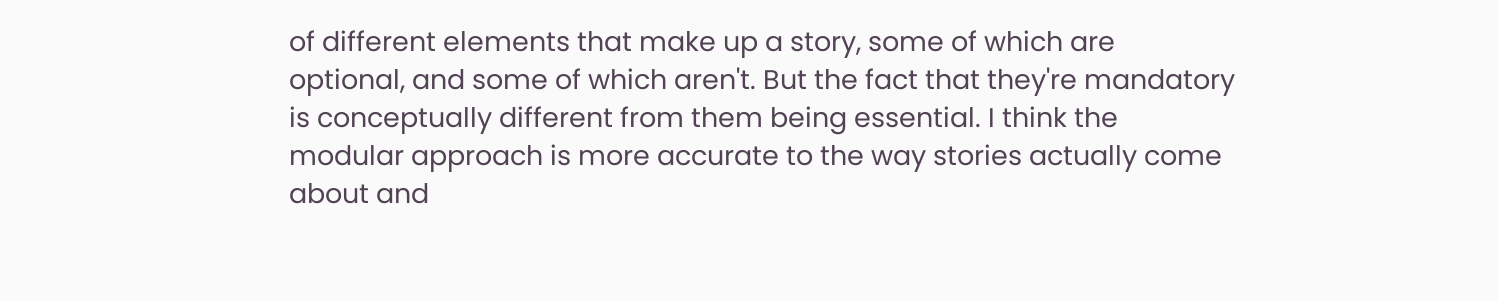of different elements that make up a story, some of which are optional, and some of which aren't. But the fact that they're mandatory is conceptually different from them being essential. I think the modular approach is more accurate to the way stories actually come about and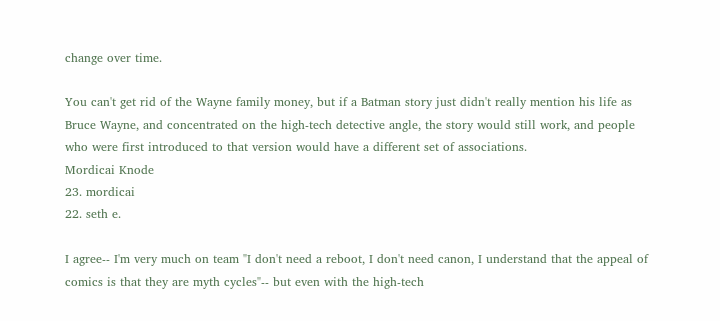change over time.

You can't get rid of the Wayne family money, but if a Batman story just didn't really mention his life as Bruce Wayne, and concentrated on the high-tech detective angle, the story would still work, and people who were first introduced to that version would have a different set of associations.
Mordicai Knode
23. mordicai
22. seth e.

I agree-- I'm very much on team "I don't need a reboot, I don't need canon, I understand that the appeal of comics is that they are myth cycles"-- but even with the high-tech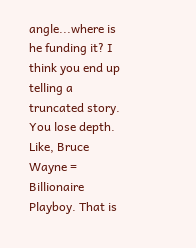angle...where is he funding it? I think you end up telling a truncated story. You lose depth. Like, Bruce Wayne = Billionaire Playboy. That is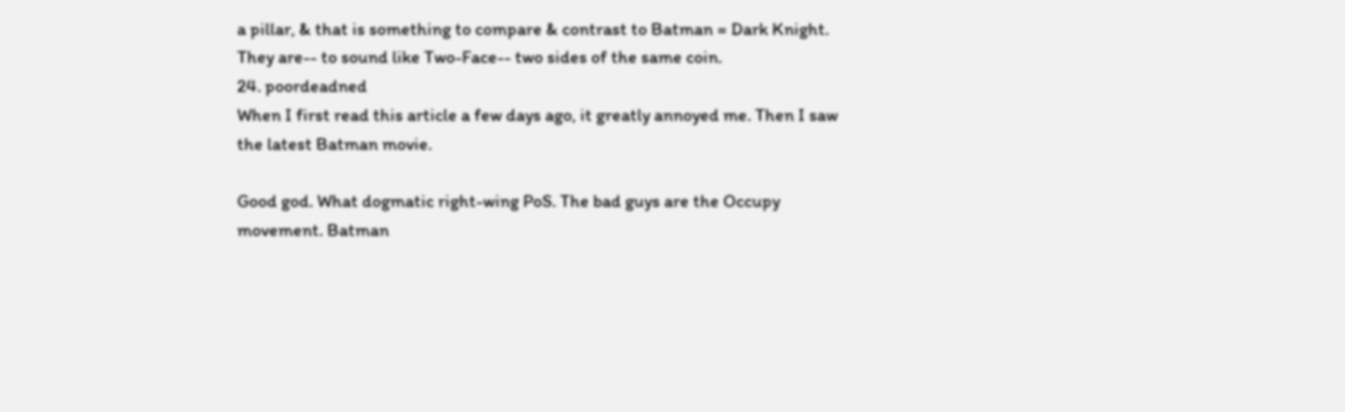a pillar, & that is something to compare & contrast to Batman = Dark Knight. They are-- to sound like Two-Face-- two sides of the same coin.
24. poordeadned
When I first read this article a few days ago, it greatly annoyed me. Then I saw the latest Batman movie.

Good god. What dogmatic right-wing PoS. The bad guys are the Occupy movement. Batman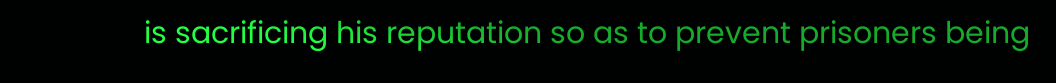is sacrificing his reputation so as to prevent prisoners being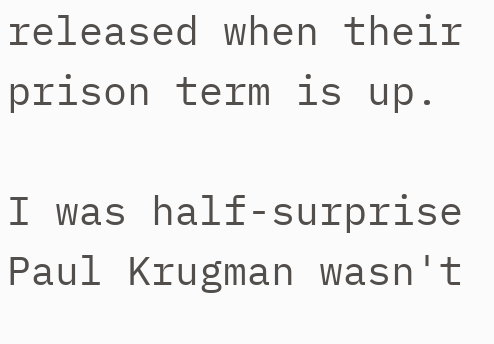released when their prison term is up.

I was half-surprise Paul Krugman wasn't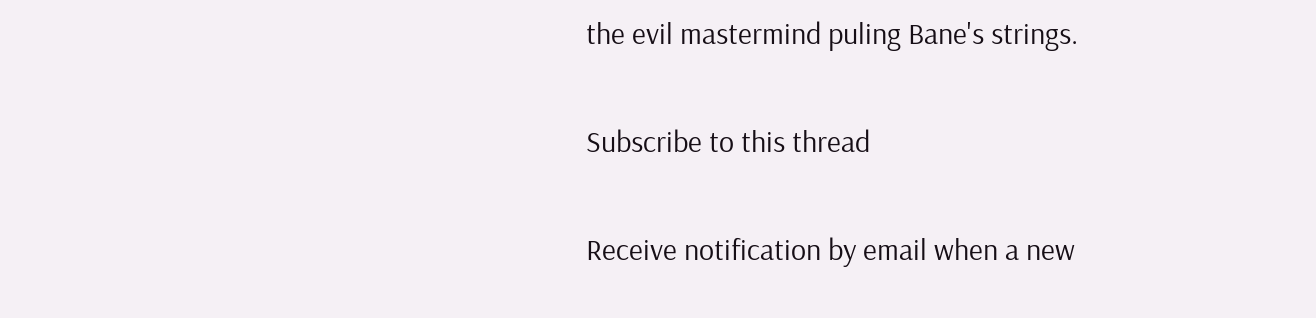the evil mastermind puling Bane's strings.

Subscribe to this thread

Receive notification by email when a new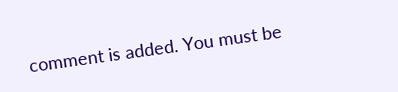comment is added. You must be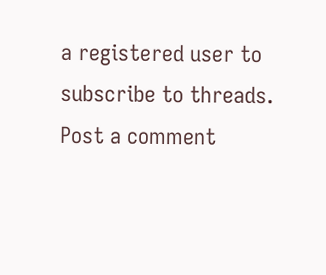a registered user to subscribe to threads.
Post a comment